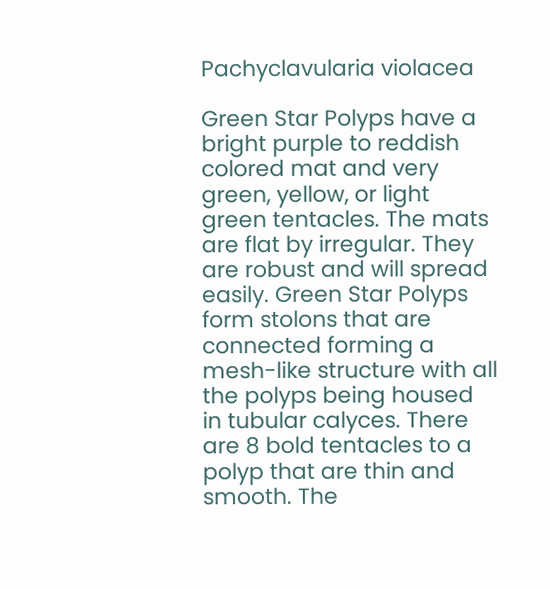Pachyclavularia violacea

Green Star Polyps have a bright purple to reddish colored mat and very green, yellow, or light green tentacles. The mats are flat by irregular. They are robust and will spread easily. Green Star Polyps form stolons that are connected forming a mesh-like structure with all the polyps being housed in tubular calyces. There are 8 bold tentacles to a polyp that are thin and smooth. The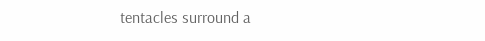tentacles surround a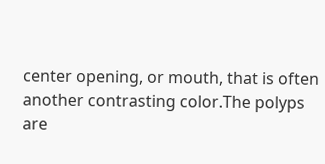center opening, or mouth, that is often another contrasting color.The polyps are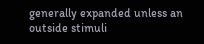generally expanded unless an outside stimuli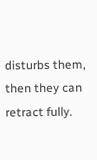disturbs them, then they can retract fully.